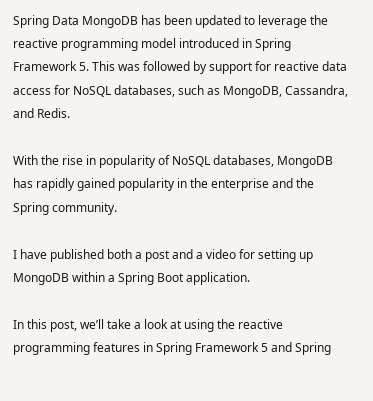Spring Data MongoDB has been updated to leverage the reactive programming model introduced in Spring Framework 5. This was followed by support for reactive data access for NoSQL databases, such as MongoDB, Cassandra, and Redis.

With the rise in popularity of NoSQL databases, MongoDB has rapidly gained popularity in the enterprise and the Spring community.

I have published both a post and a video for setting up MongoDB within a Spring Boot application.

In this post, we’ll take a look at using the reactive programming features in Spring Framework 5 and Spring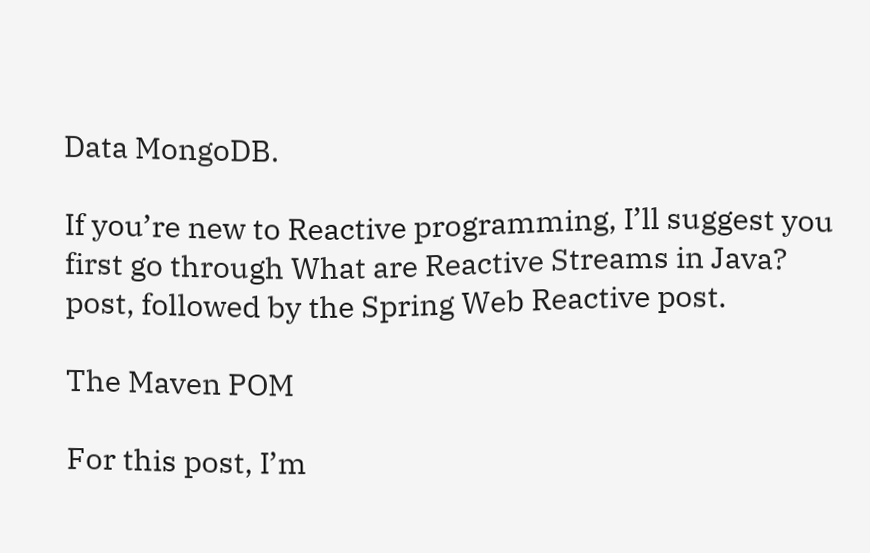Data MongoDB.

If you’re new to Reactive programming, I’ll suggest you first go through What are Reactive Streams in Java? post, followed by the Spring Web Reactive post.

The Maven POM

For this post, I’m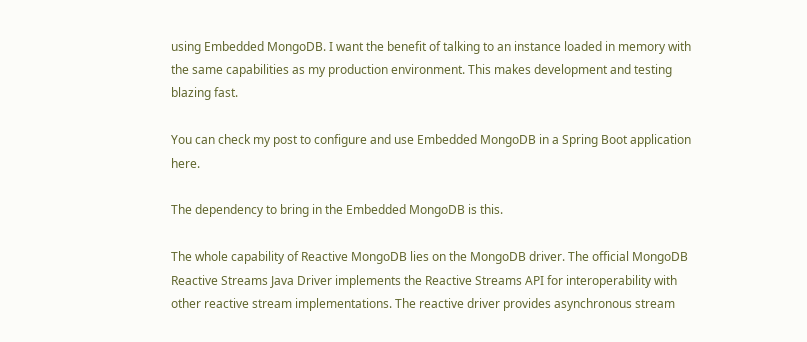using Embedded MongoDB. I want the benefit of talking to an instance loaded in memory with the same capabilities as my production environment. This makes development and testing blazing fast.

You can check my post to configure and use Embedded MongoDB in a Spring Boot application here.

The dependency to bring in the Embedded MongoDB is this.

The whole capability of Reactive MongoDB lies on the MongoDB driver. The official MongoDB Reactive Streams Java Driver implements the Reactive Streams API for interoperability with other reactive stream implementations. The reactive driver provides asynchronous stream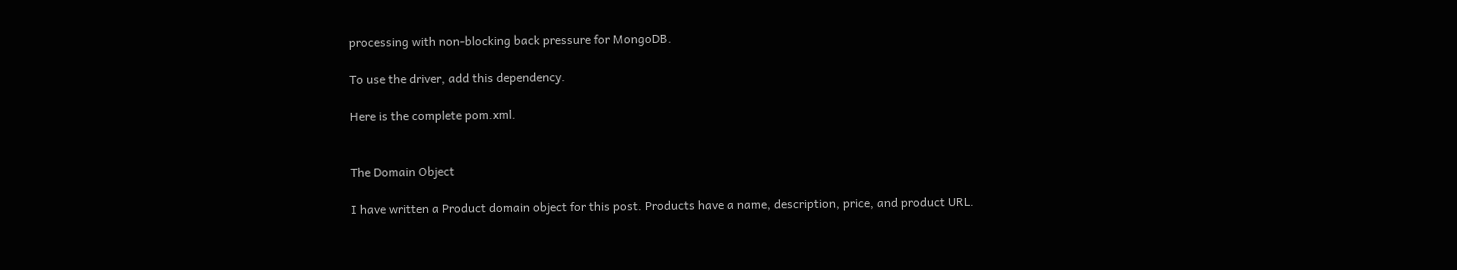processing with non-blocking back pressure for MongoDB.

To use the driver, add this dependency.

Here is the complete pom.xml.


The Domain Object

I have written a Product domain object for this post. Products have a name, description, price, and product URL.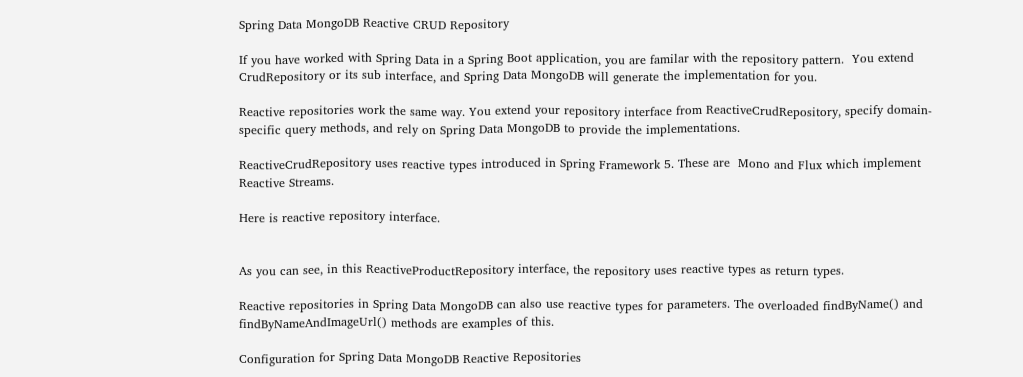Spring Data MongoDB Reactive CRUD Repository

If you have worked with Spring Data in a Spring Boot application, you are familar with the repository pattern.  You extend CrudRepository or its sub interface, and Spring Data MongoDB will generate the implementation for you.

Reactive repositories work the same way. You extend your repository interface from ReactiveCrudRepository, specify domain-specific query methods, and rely on Spring Data MongoDB to provide the implementations.

ReactiveCrudRepository uses reactive types introduced in Spring Framework 5. These are  Mono and Flux which implement Reactive Streams.

Here is reactive repository interface.


As you can see, in this ReactiveProductRepository interface, the repository uses reactive types as return types.

Reactive repositories in Spring Data MongoDB can also use reactive types for parameters. The overloaded findByName() and findByNameAndImageUrl() methods are examples of this.

Configuration for Spring Data MongoDB Reactive Repositories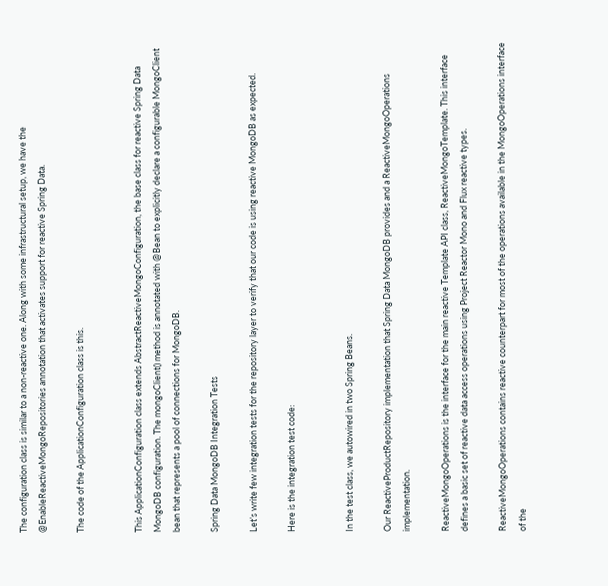The configuration class is similar to a non-reactive one. Along with some infrastructural setup, we have the @EnableReactiveMongoRepositories annotation that activates support for reactive Spring Data.

The code of the ApplicationConfiguration class is this.


This ApplicationConfiguration class extends AbstractReactiveMongoConfiguration, the base class for reactive Spring Data MongoDB configuration. The mongoClient() method is annotated with @Bean to explicitly declare a configurable MongoClient bean that represents a pool of connections for MongoDB.

Spring Data MongoDB Integration Tests

Let’s write few integration tests for the repository layer to verify that our code is using reactive MongoDB as expected.

Here is the integration test code:


In the test class, we autowired in two Spring Beans.

Our ReactiveProductRepository implementation that Spring Data MongoDB provides and a ReactiveMongoOperations implementation.

ReactiveMongoOperations is the interface for the main reactive Template API class, ReactiveMongoTemplate. This interface defines a basic set of reactive data access operations using Project Reactor Mono and Flux reactive types.

ReactiveMongoOperations contains reactive counterpart for most of the operations available in the MongoOperations interface of the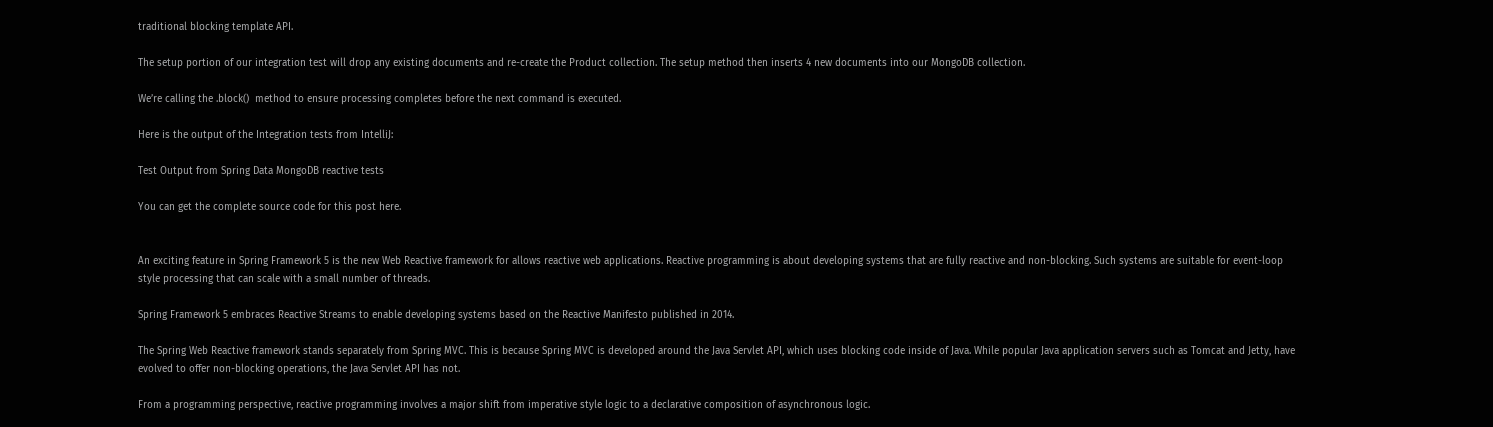traditional blocking template API.

The setup portion of our integration test will drop any existing documents and re-create the Product collection. The setup method then inserts 4 new documents into our MongoDB collection.

We’re calling the .block()  method to ensure processing completes before the next command is executed.

Here is the output of the Integration tests from IntelliJ:

Test Output from Spring Data MongoDB reactive tests

You can get the complete source code for this post here.


An exciting feature in Spring Framework 5 is the new Web Reactive framework for allows reactive web applications. Reactive programming is about developing systems that are fully reactive and non-blocking. Such systems are suitable for event-loop style processing that can scale with a small number of threads.

Spring Framework 5 embraces Reactive Streams to enable developing systems based on the Reactive Manifesto published in 2014.

The Spring Web Reactive framework stands separately from Spring MVC. This is because Spring MVC is developed around the Java Servlet API, which uses blocking code inside of Java. While popular Java application servers such as Tomcat and Jetty, have evolved to offer non-blocking operations, the Java Servlet API has not.

From a programming perspective, reactive programming involves a major shift from imperative style logic to a declarative composition of asynchronous logic.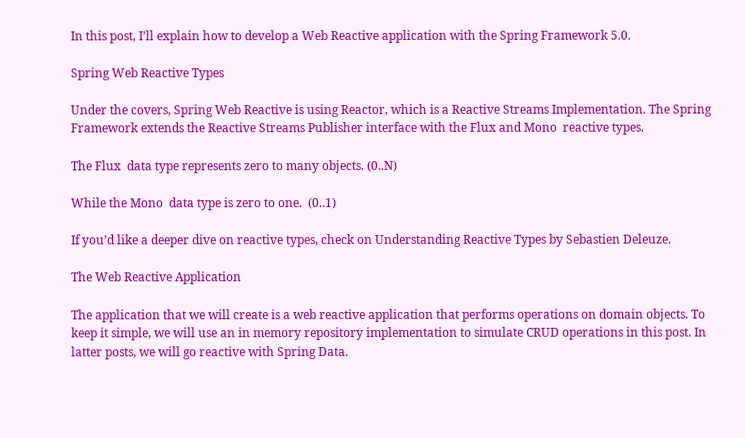In this post, I’ll explain how to develop a Web Reactive application with the Spring Framework 5.0.

Spring Web Reactive Types

Under the covers, Spring Web Reactive is using Reactor, which is a Reactive Streams Implementation. The Spring Framework extends the Reactive Streams Publisher interface with the Flux and Mono  reactive types.

The Flux  data type represents zero to many objects. (0..N)

While the Mono  data type is zero to one.  (0..1)

If you’d like a deeper dive on reactive types, check on Understanding Reactive Types by Sebastien Deleuze.

The Web Reactive Application

The application that we will create is a web reactive application that performs operations on domain objects. To keep it simple, we will use an in memory repository implementation to simulate CRUD operations in this post. In latter posts, we will go reactive with Spring Data.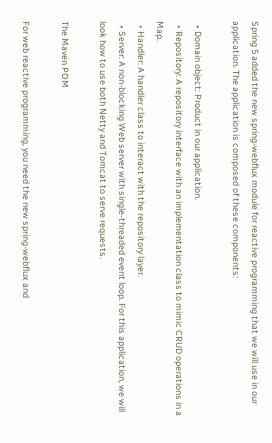Spring 5 added the new spring-webflux module for reactive programming that we will use in our application. The application is composed of these components:

  • Domain object: Product in our application.
  • Repository: A repository interface with an implementation class to mimic CRUD operations in a Map.
  • Handler: A handler class to interact with the repository layer.
  • Server: A non-blocking Web server with single-threaded event loop. For this application, we will look how to use both Netty and Tomcat to serve requests.

The Maven POM

For web reactive programming, you need the new spring-webflux and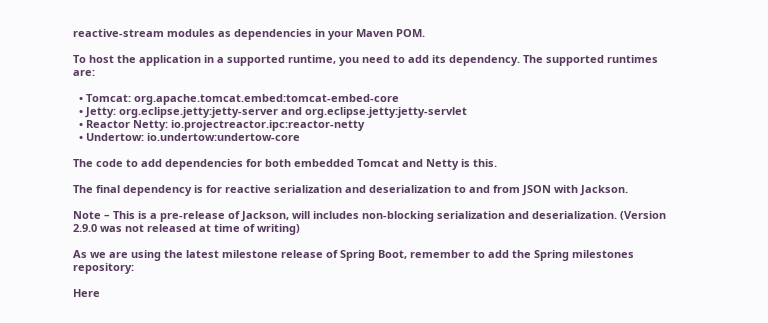reactive-stream modules as dependencies in your Maven POM.

To host the application in a supported runtime, you need to add its dependency. The supported runtimes are:

  • Tomcat: org.apache.tomcat.embed:tomcat-embed-core
  • Jetty: org.eclipse.jetty:jetty-server and org.eclipse.jetty:jetty-servlet
  • Reactor Netty: io.projectreactor.ipc:reactor-netty
  • Undertow: io.undertow:undertow-core

The code to add dependencies for both embedded Tomcat and Netty is this.

The final dependency is for reactive serialization and deserialization to and from JSON with Jackson.

Note – This is a pre-release of Jackson, will includes non-blocking serialization and deserialization. (Version 2.9.0 was not released at time of writing)

As we are using the latest milestone release of Spring Boot, remember to add the Spring milestones repository:

Here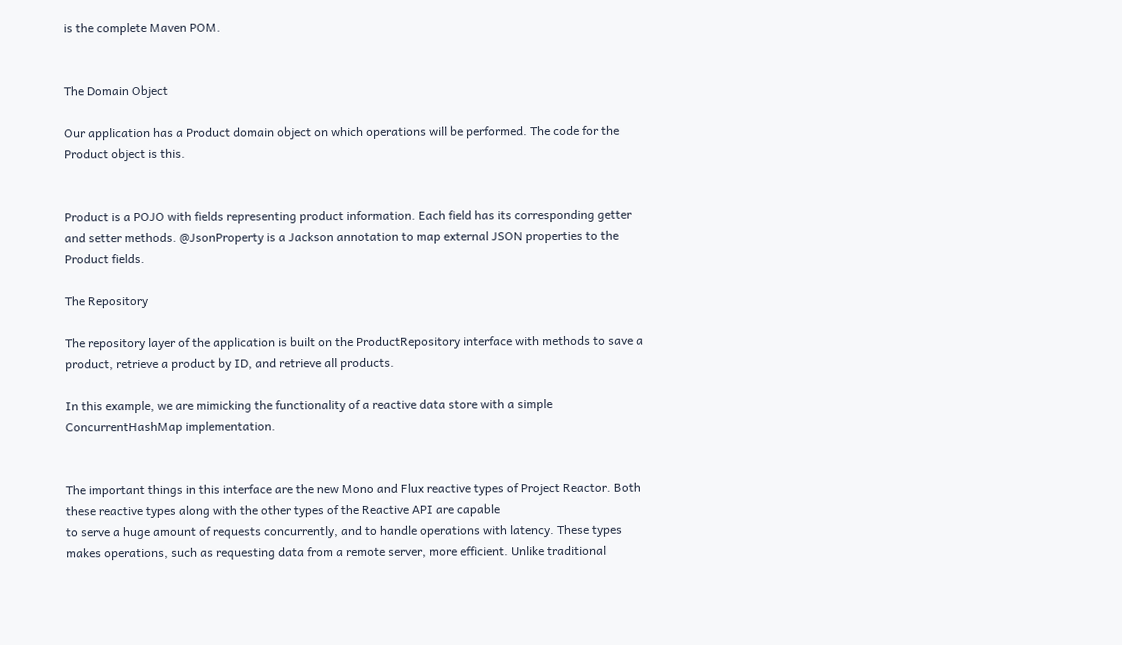is the complete Maven POM.


The Domain Object

Our application has a Product domain object on which operations will be performed. The code for the Product object is this.


Product is a POJO with fields representing product information. Each field has its corresponding getter and setter methods. @JsonProperty is a Jackson annotation to map external JSON properties to the Product fields.

The Repository

The repository layer of the application is built on the ProductRepository interface with methods to save a product, retrieve a product by ID, and retrieve all products.

In this example, we are mimicking the functionality of a reactive data store with a simple ConcurrentHashMap implementation.


The important things in this interface are the new Mono and Flux reactive types of Project Reactor. Both these reactive types along with the other types of the Reactive API are capable
to serve a huge amount of requests concurrently, and to handle operations with latency. These types makes operations, such as requesting data from a remote server, more efficient. Unlike traditional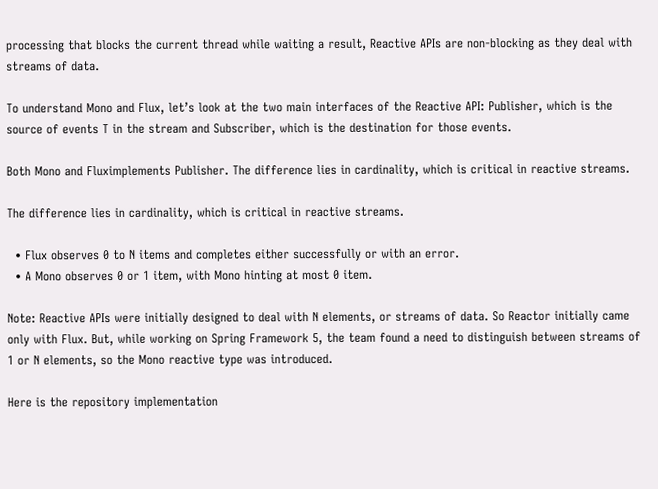processing that blocks the current thread while waiting a result, Reactive APIs are non-blocking as they deal with streams of data.

To understand Mono and Flux, let’s look at the two main interfaces of the Reactive API: Publisher, which is the source of events T in the stream and Subscriber, which is the destination for those events.

Both Mono and Fluximplements Publisher. The difference lies in cardinality, which is critical in reactive streams.

The difference lies in cardinality, which is critical in reactive streams.

  • Flux observes 0 to N items and completes either successfully or with an error.
  • A Mono observes 0 or 1 item, with Mono hinting at most 0 item.

Note: Reactive APIs were initially designed to deal with N elements, or streams of data. So Reactor initially came only with Flux. But, while working on Spring Framework 5, the team found a need to distinguish between streams of 1 or N elements, so the Mono reactive type was introduced.

Here is the repository implementation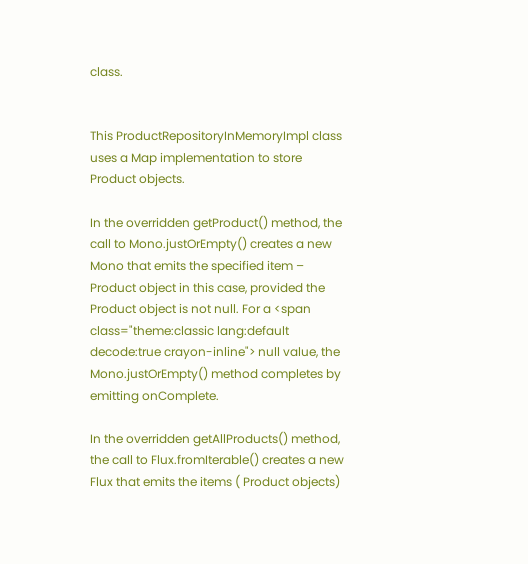class.


This ProductRepositoryInMemoryImpl class uses a Map implementation to store Product objects.

In the overridden getProduct() method, the call to Mono.justOrEmpty() creates a new Mono that emits the specified item – Product object in this case, provided the Product object is not null. For a <span class="theme:classic lang:default decode:true crayon-inline"> null value, the Mono.justOrEmpty() method completes by emitting onComplete.

In the overridden getAllProducts() method, the call to Flux.fromIterable() creates a new Flux that emits the items ( Product objects)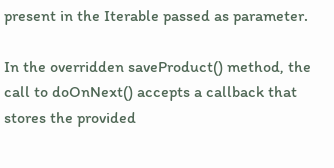present in the Iterable passed as parameter.

In the overridden saveProduct() method, the call to doOnNext() accepts a callback that stores the provided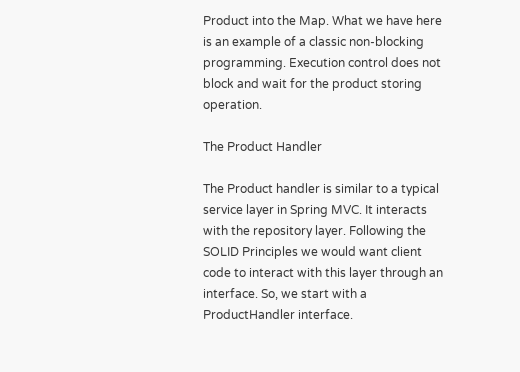Product into the Map. What we have here is an example of a classic non-blocking programming. Execution control does not block and wait for the product storing operation.

The Product Handler

The Product handler is similar to a typical service layer in Spring MVC. It interacts with the repository layer. Following the SOLID Principles we would want client code to interact with this layer through an interface. So, we start with a ProductHandler interface.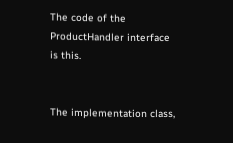The code of the ProductHandler interface is this.


The implementation class,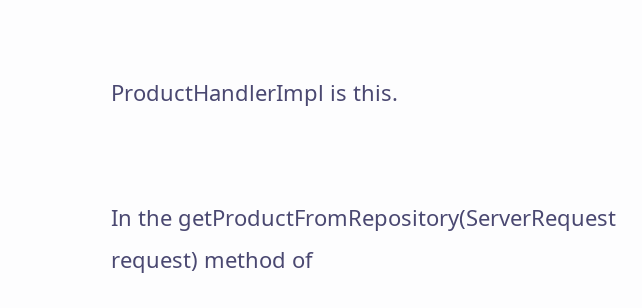ProductHandlerImpl is this.


In the getProductFromRepository(ServerRequest request) method of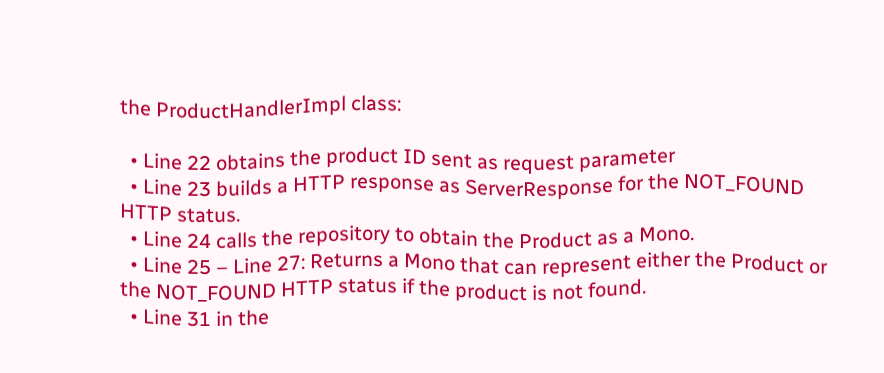the ProductHandlerImpl class:

  • Line 22 obtains the product ID sent as request parameter
  • Line 23 builds a HTTP response as ServerResponse for the NOT_FOUND HTTP status.
  • Line 24 calls the repository to obtain the Product as a Mono.
  • Line 25 – Line 27: Returns a Mono that can represent either the Product or the NOT_FOUND HTTP status if the product is not found.
  • Line 31 in the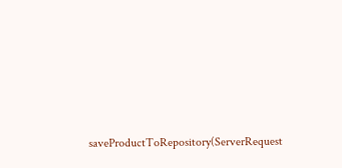saveProductToRepository(ServerRequest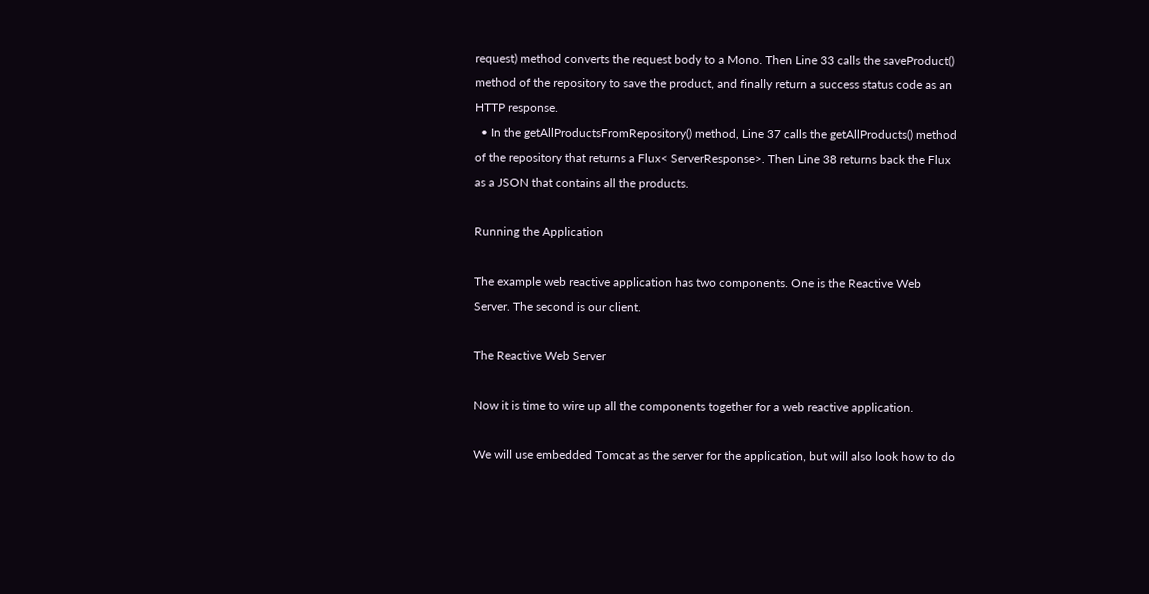request) method converts the request body to a Mono. Then Line 33 calls the saveProduct() method of the repository to save the product, and finally return a success status code as an HTTP response.
  • In the getAllProductsFromRepository() method, Line 37 calls the getAllProducts() method of the repository that returns a Flux< ServerResponse>. Then Line 38 returns back the Flux as a JSON that contains all the products.

Running the Application

The example web reactive application has two components. One is the Reactive Web Server. The second is our client.

The Reactive Web Server

Now it is time to wire up all the components together for a web reactive application.

We will use embedded Tomcat as the server for the application, but will also look how to do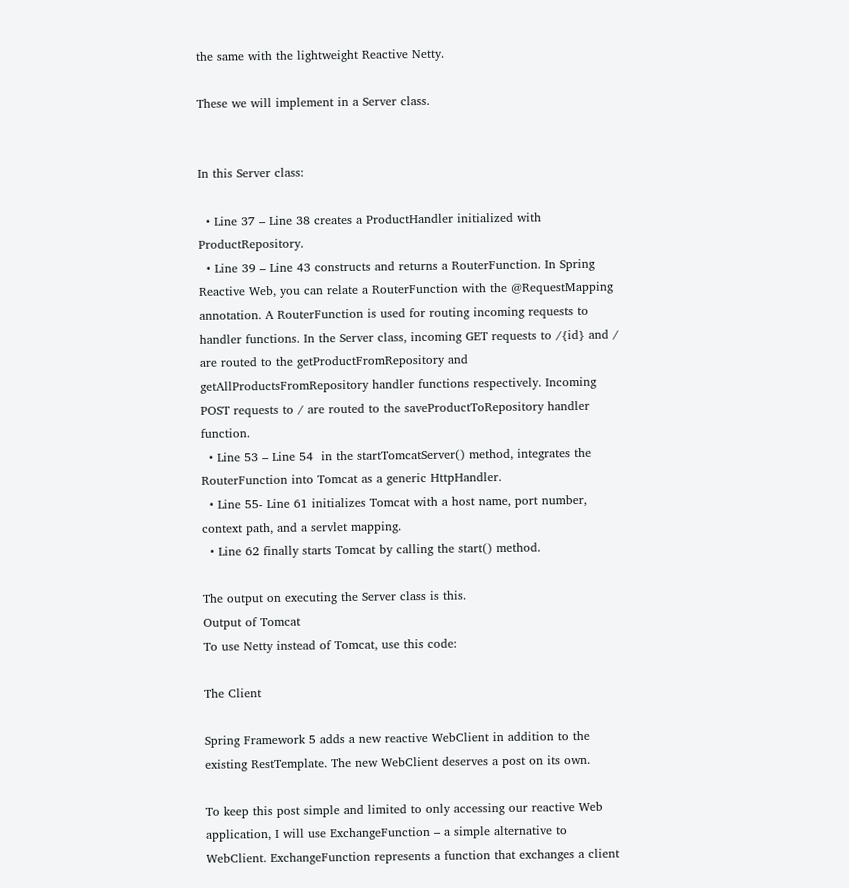the same with the lightweight Reactive Netty.

These we will implement in a Server class.


In this Server class:

  • Line 37 – Line 38 creates a ProductHandler initialized with ProductRepository.
  • Line 39 – Line 43 constructs and returns a RouterFunction. In Spring Reactive Web, you can relate a RouterFunction with the @RequestMapping annotation. A RouterFunction is used for routing incoming requests to handler functions. In the Server class, incoming GET requests to /{id} and / are routed to the getProductFromRepository and getAllProductsFromRepository handler functions respectively. Incoming POST requests to / are routed to the saveProductToRepository handler function.
  • Line 53 – Line 54  in the startTomcatServer() method, integrates the RouterFunction into Tomcat as a generic HttpHandler.
  • Line 55- Line 61 initializes Tomcat with a host name, port number, context path, and a servlet mapping.
  • Line 62 finally starts Tomcat by calling the start() method.

The output on executing the Server class is this.
Output of Tomcat
To use Netty instead of Tomcat, use this code:

The Client

Spring Framework 5 adds a new reactive WebClient in addition to the existing RestTemplate. The new WebClient deserves a post on its own.

To keep this post simple and limited to only accessing our reactive Web application, I will use ExchangeFunction – a simple alternative to WebClient. ExchangeFunction represents a function that exchanges a client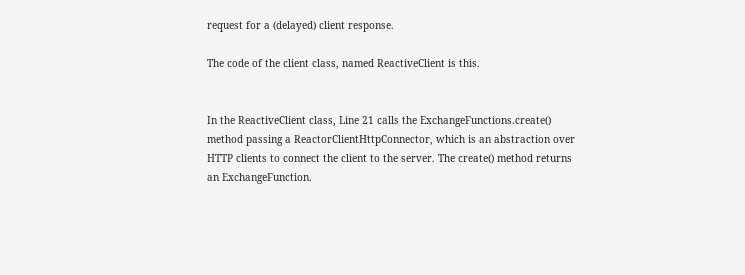request for a (delayed) client response.

The code of the client class, named ReactiveClient is this.


In the ReactiveClient class, Line 21 calls the ExchangeFunctions.create() method passing a ReactorClientHttpConnector, which is an abstraction over HTTP clients to connect the client to the server. The create() method returns an ExchangeFunction.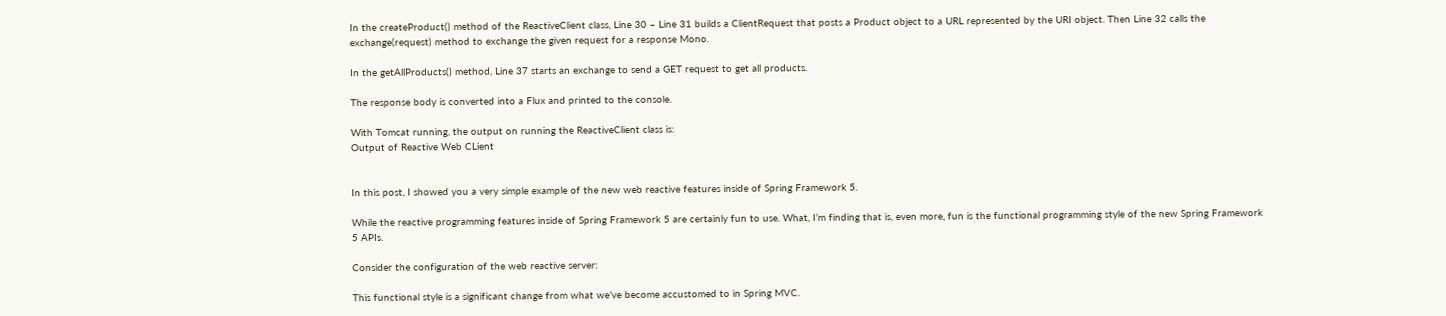In the createProduct() method of the ReactiveClient class, Line 30 – Line 31 builds a ClientRequest that posts a Product object to a URL represented by the URI object. Then Line 32 calls the exchange(request) method to exchange the given request for a response Mono.

In the getAllProducts() method, Line 37 starts an exchange to send a GET request to get all products.

The response body is converted into a Flux and printed to the console.

With Tomcat running, the output on running the ReactiveClient class is:
Output of Reactive Web CLient


In this post, I showed you a very simple example of the new web reactive features inside of Spring Framework 5.

While the reactive programming features inside of Spring Framework 5 are certainly fun to use. What, I’m finding that is, even more, fun is the functional programming style of the new Spring Framework 5 APIs.

Consider the configuration of the web reactive server:

This functional style is a significant change from what we’ve become accustomed to in Spring MVC.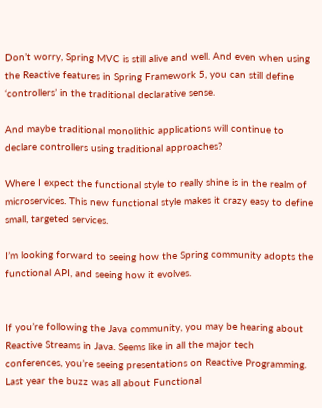Don’t worry, Spring MVC is still alive and well. And even when using the Reactive features in Spring Framework 5, you can still define ‘controllers’ in the traditional declarative sense.

And maybe traditional monolithic applications will continue to declare controllers using traditional approaches?

Where I expect the functional style to really shine is in the realm of microservices. This new functional style makes it crazy easy to define small, targeted services.

I’m looking forward to seeing how the Spring community adopts the functional API, and seeing how it evolves.


If you’re following the Java community, you may be hearing about Reactive Streams in Java. Seems like in all the major tech conferences, you’re seeing presentations on Reactive Programming. Last year the buzz was all about Functional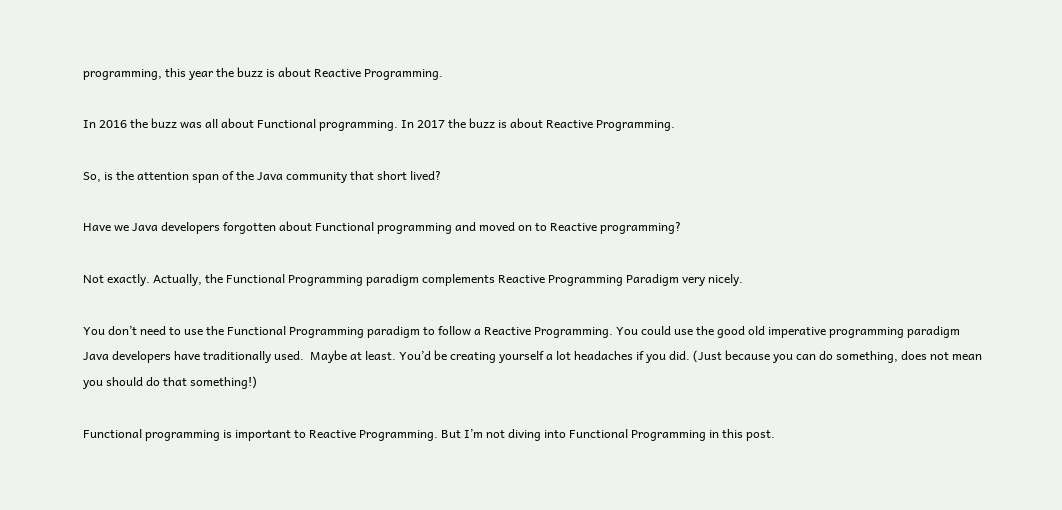programming, this year the buzz is about Reactive Programming.

In 2016 the buzz was all about Functional programming. In 2017 the buzz is about Reactive Programming.

So, is the attention span of the Java community that short lived?

Have we Java developers forgotten about Functional programming and moved on to Reactive programming?

Not exactly. Actually, the Functional Programming paradigm complements Reactive Programming Paradigm very nicely.

You don’t need to use the Functional Programming paradigm to follow a Reactive Programming. You could use the good old imperative programming paradigm Java developers have traditionally used.  Maybe at least. You’d be creating yourself a lot headaches if you did. (Just because you can do something, does not mean you should do that something!)

Functional programming is important to Reactive Programming. But I’m not diving into Functional Programming in this post.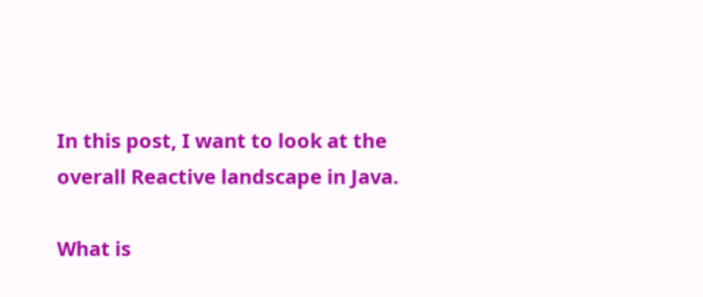In this post, I want to look at the overall Reactive landscape in Java.

What is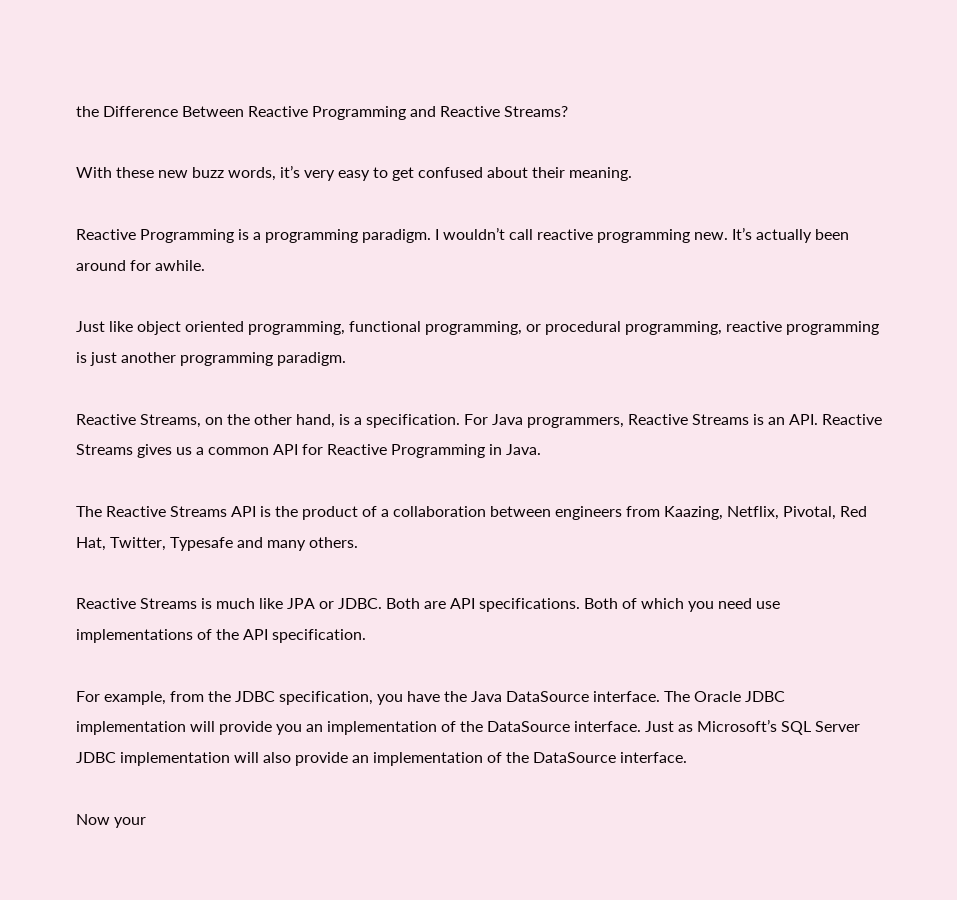the Difference Between Reactive Programming and Reactive Streams?

With these new buzz words, it’s very easy to get confused about their meaning.

Reactive Programming is a programming paradigm. I wouldn’t call reactive programming new. It’s actually been around for awhile.

Just like object oriented programming, functional programming, or procedural programming, reactive programming is just another programming paradigm.

Reactive Streams, on the other hand, is a specification. For Java programmers, Reactive Streams is an API. Reactive Streams gives us a common API for Reactive Programming in Java.

The Reactive Streams API is the product of a collaboration between engineers from Kaazing, Netflix, Pivotal, Red Hat, Twitter, Typesafe and many others.

Reactive Streams is much like JPA or JDBC. Both are API specifications. Both of which you need use implementations of the API specification.

For example, from the JDBC specification, you have the Java DataSource interface. The Oracle JDBC implementation will provide you an implementation of the DataSource interface. Just as Microsoft’s SQL Server JDBC implementation will also provide an implementation of the DataSource interface.

Now your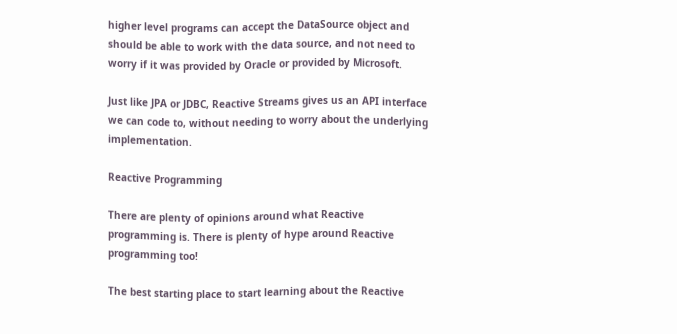higher level programs can accept the DataSource object and should be able to work with the data source, and not need to worry if it was provided by Oracle or provided by Microsoft.

Just like JPA or JDBC, Reactive Streams gives us an API interface we can code to, without needing to worry about the underlying implementation.

Reactive Programming

There are plenty of opinions around what Reactive programming is. There is plenty of hype around Reactive programming too!

The best starting place to start learning about the Reactive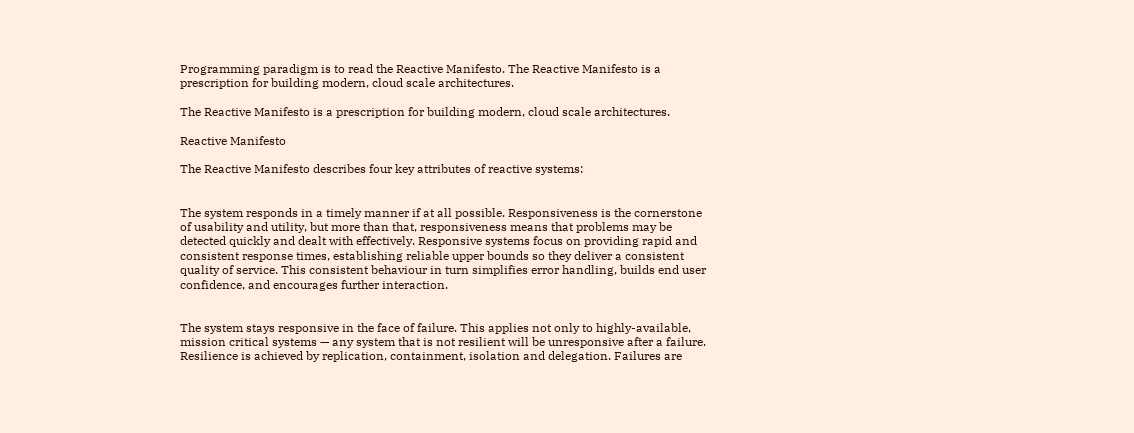Programming paradigm is to read the Reactive Manifesto. The Reactive Manifesto is a prescription for building modern, cloud scale architectures.

The Reactive Manifesto is a prescription for building modern, cloud scale architectures.

Reactive Manifesto

The Reactive Manifesto describes four key attributes of reactive systems:


The system responds in a timely manner if at all possible. Responsiveness is the cornerstone of usability and utility, but more than that, responsiveness means that problems may be detected quickly and dealt with effectively. Responsive systems focus on providing rapid and consistent response times, establishing reliable upper bounds so they deliver a consistent quality of service. This consistent behaviour in turn simplifies error handling, builds end user confidence, and encourages further interaction.


The system stays responsive in the face of failure. This applies not only to highly-available, mission critical systems — any system that is not resilient will be unresponsive after a failure. Resilience is achieved by replication, containment, isolation and delegation. Failures are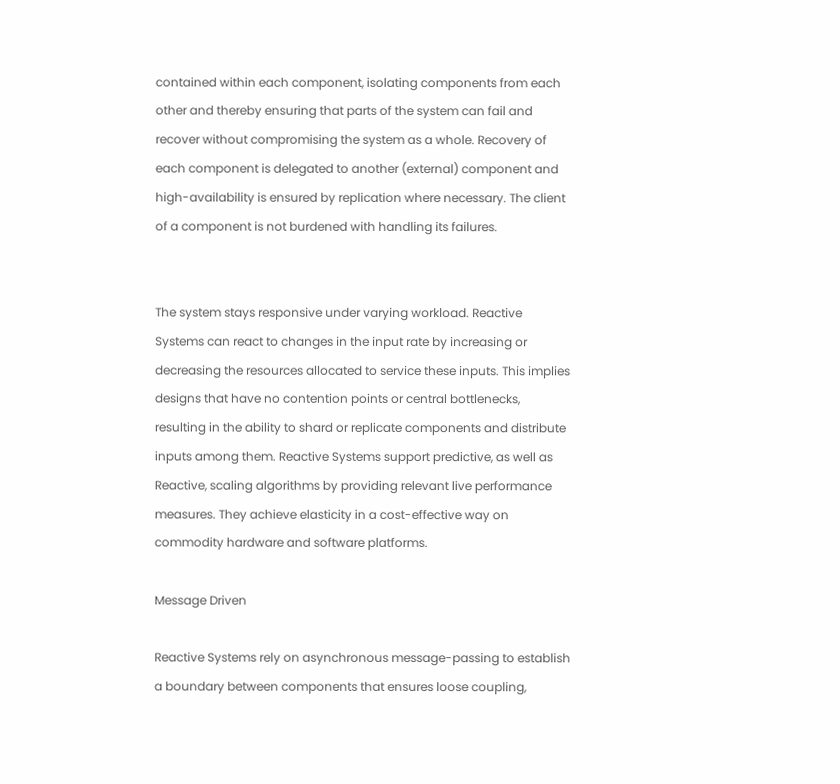contained within each component, isolating components from each other and thereby ensuring that parts of the system can fail and recover without compromising the system as a whole. Recovery of each component is delegated to another (external) component and high-availability is ensured by replication where necessary. The client of a component is not burdened with handling its failures.


The system stays responsive under varying workload. Reactive Systems can react to changes in the input rate by increasing or decreasing the resources allocated to service these inputs. This implies designs that have no contention points or central bottlenecks, resulting in the ability to shard or replicate components and distribute inputs among them. Reactive Systems support predictive, as well as Reactive, scaling algorithms by providing relevant live performance measures. They achieve elasticity in a cost-effective way on commodity hardware and software platforms.

Message Driven

Reactive Systems rely on asynchronous message-passing to establish a boundary between components that ensures loose coupling,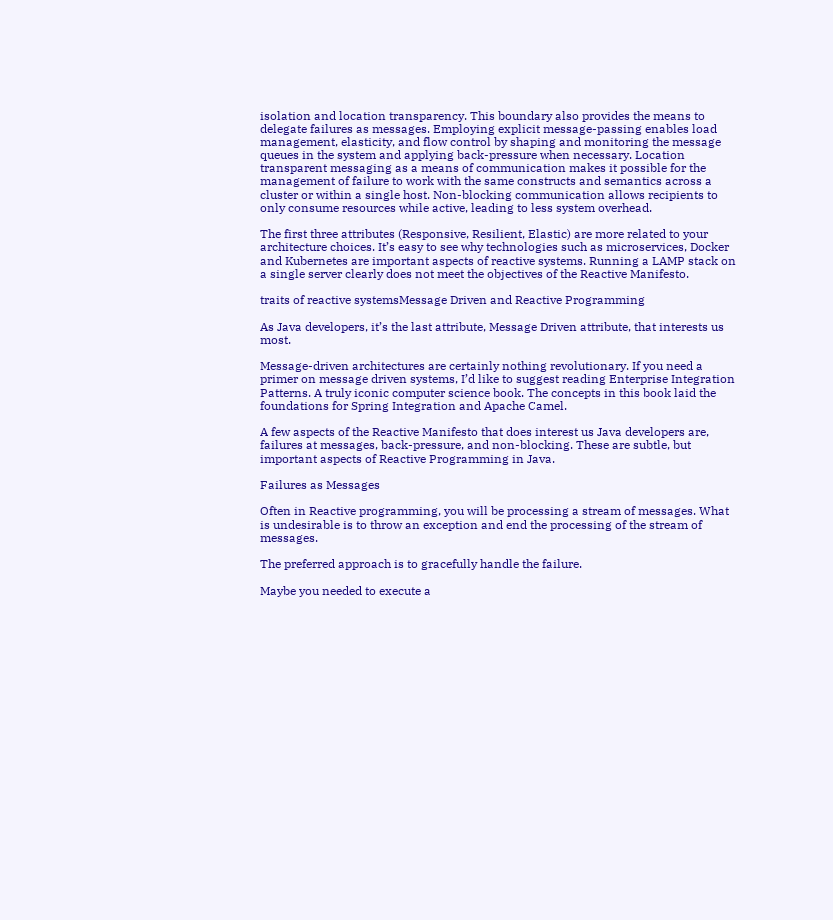isolation and location transparency. This boundary also provides the means to delegate failures as messages. Employing explicit message-passing enables load management, elasticity, and flow control by shaping and monitoring the message queues in the system and applying back-pressure when necessary. Location transparent messaging as a means of communication makes it possible for the management of failure to work with the same constructs and semantics across a cluster or within a single host. Non-blocking communication allows recipients to only consume resources while active, leading to less system overhead.

The first three attributes (Responsive, Resilient, Elastic) are more related to your architecture choices. It’s easy to see why technologies such as microservices, Docker and Kubernetes are important aspects of reactive systems. Running a LAMP stack on a single server clearly does not meet the objectives of the Reactive Manifesto.

traits of reactive systemsMessage Driven and Reactive Programming

As Java developers, it’s the last attribute, Message Driven attribute, that interests us most.

Message-driven architectures are certainly nothing revolutionary. If you need a primer on message driven systems, I’d like to suggest reading Enterprise Integration Patterns. A truly iconic computer science book. The concepts in this book laid the foundations for Spring Integration and Apache Camel.

A few aspects of the Reactive Manifesto that does interest us Java developers are, failures at messages, back-pressure, and non-blocking. These are subtle, but important aspects of Reactive Programming in Java.

Failures as Messages

Often in Reactive programming, you will be processing a stream of messages. What is undesirable is to throw an exception and end the processing of the stream of messages.

The preferred approach is to gracefully handle the failure.

Maybe you needed to execute a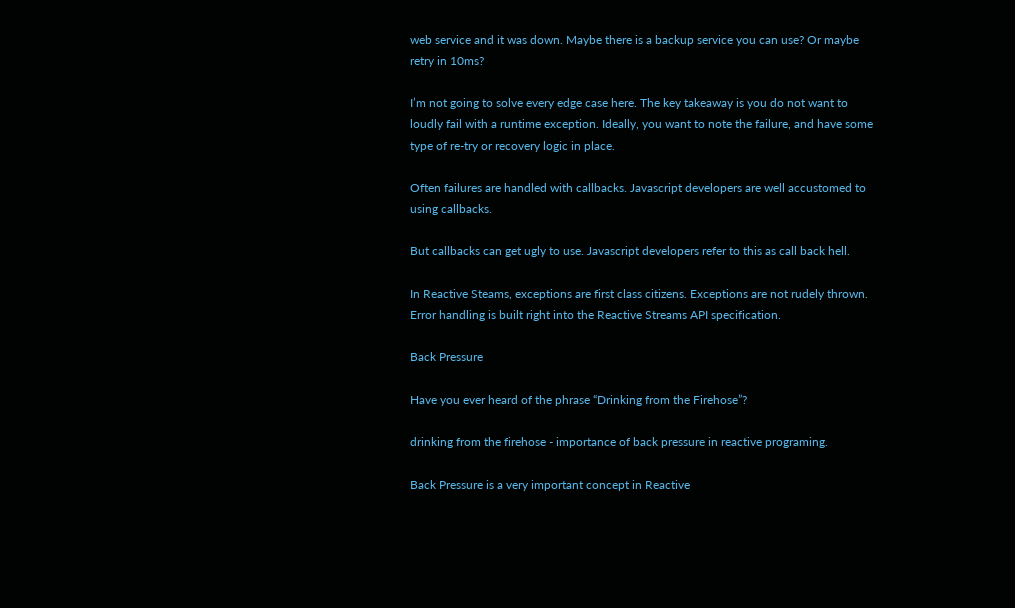web service and it was down. Maybe there is a backup service you can use? Or maybe retry in 10ms?

I’m not going to solve every edge case here. The key takeaway is you do not want to loudly fail with a runtime exception. Ideally, you want to note the failure, and have some type of re-try or recovery logic in place.

Often failures are handled with callbacks. Javascript developers are well accustomed to using callbacks.

But callbacks can get ugly to use. Javascript developers refer to this as call back hell.

In Reactive Steams, exceptions are first class citizens. Exceptions are not rudely thrown. Error handling is built right into the Reactive Streams API specification.

Back Pressure

Have you ever heard of the phrase “Drinking from the Firehose”?

drinking from the firehose - importance of back pressure in reactive programing.

Back Pressure is a very important concept in Reactive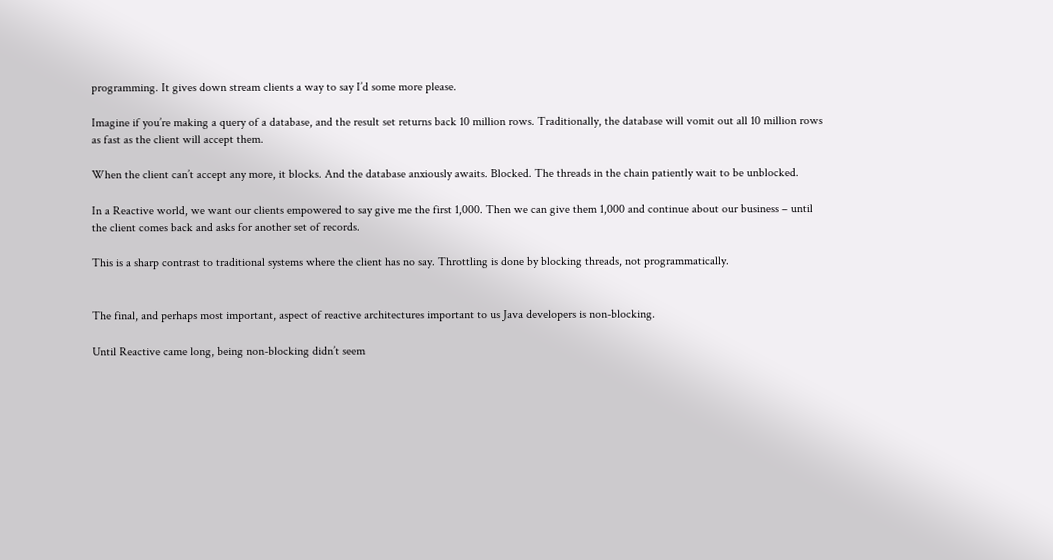programming. It gives down stream clients a way to say I’d some more please.

Imagine if you’re making a query of a database, and the result set returns back 10 million rows. Traditionally, the database will vomit out all 10 million rows as fast as the client will accept them.

When the client can’t accept any more, it blocks. And the database anxiously awaits. Blocked. The threads in the chain patiently wait to be unblocked.

In a Reactive world, we want our clients empowered to say give me the first 1,000. Then we can give them 1,000 and continue about our business – until the client comes back and asks for another set of records.

This is a sharp contrast to traditional systems where the client has no say. Throttling is done by blocking threads, not programmatically.


The final, and perhaps most important, aspect of reactive architectures important to us Java developers is non-blocking.

Until Reactive came long, being non-blocking didn’t seem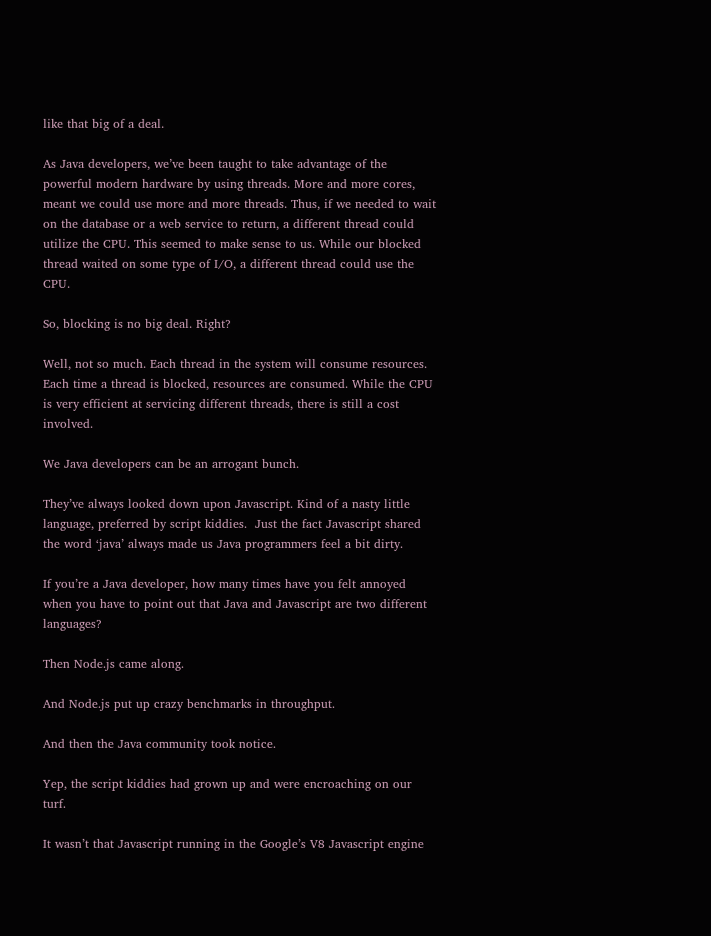like that big of a deal.

As Java developers, we’ve been taught to take advantage of the powerful modern hardware by using threads. More and more cores, meant we could use more and more threads. Thus, if we needed to wait on the database or a web service to return, a different thread could utilize the CPU. This seemed to make sense to us. While our blocked thread waited on some type of I/O, a different thread could use the CPU.

So, blocking is no big deal. Right?

Well, not so much. Each thread in the system will consume resources. Each time a thread is blocked, resources are consumed. While the CPU is very efficient at servicing different threads, there is still a cost involved.

We Java developers can be an arrogant bunch.

They’ve always looked down upon Javascript. Kind of a nasty little language, preferred by script kiddies.  Just the fact Javascript shared the word ‘java’ always made us Java programmers feel a bit dirty.

If you’re a Java developer, how many times have you felt annoyed when you have to point out that Java and Javascript are two different languages?

Then Node.js came along.

And Node.js put up crazy benchmarks in throughput.

And then the Java community took notice.

Yep, the script kiddies had grown up and were encroaching on our turf.

It wasn’t that Javascript running in the Google’s V8 Javascript engine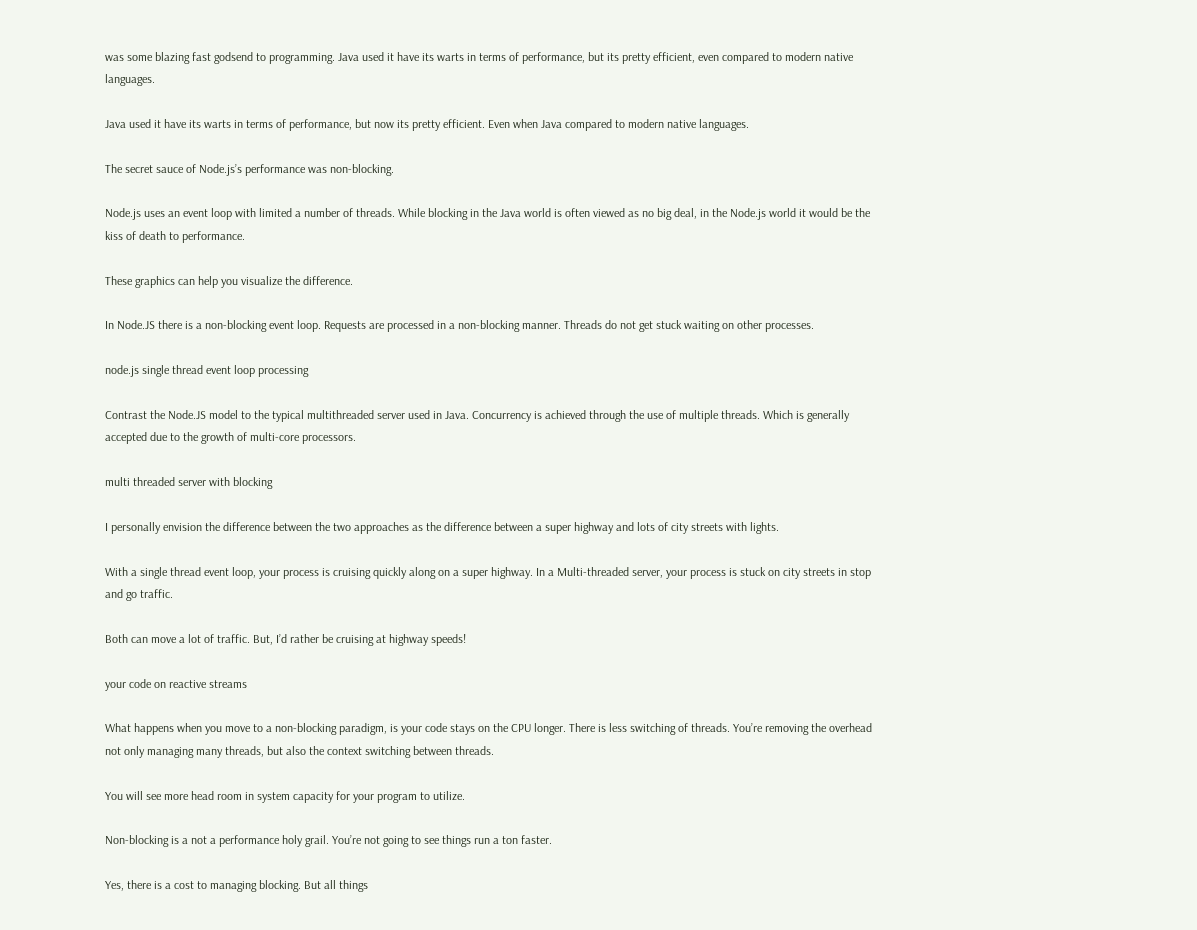was some blazing fast godsend to programming. Java used it have its warts in terms of performance, but its pretty efficient, even compared to modern native languages.

Java used it have its warts in terms of performance, but now its pretty efficient. Even when Java compared to modern native languages.

The secret sauce of Node.js’s performance was non-blocking.

Node.js uses an event loop with limited a number of threads. While blocking in the Java world is often viewed as no big deal, in the Node.js world it would be the kiss of death to performance.

These graphics can help you visualize the difference.

In Node.JS there is a non-blocking event loop. Requests are processed in a non-blocking manner. Threads do not get stuck waiting on other processes.

node.js single thread event loop processing

Contrast the Node.JS model to the typical multithreaded server used in Java. Concurrency is achieved through the use of multiple threads. Which is generally accepted due to the growth of multi-core processors.

multi threaded server with blocking

I personally envision the difference between the two approaches as the difference between a super highway and lots of city streets with lights.

With a single thread event loop, your process is cruising quickly along on a super highway. In a Multi-threaded server, your process is stuck on city streets in stop and go traffic.

Both can move a lot of traffic. But, I’d rather be cruising at highway speeds!

your code on reactive streams

What happens when you move to a non-blocking paradigm, is your code stays on the CPU longer. There is less switching of threads. You’re removing the overhead not only managing many threads, but also the context switching between threads.

You will see more head room in system capacity for your program to utilize.

Non-blocking is a not a performance holy grail. You’re not going to see things run a ton faster.

Yes, there is a cost to managing blocking. But all things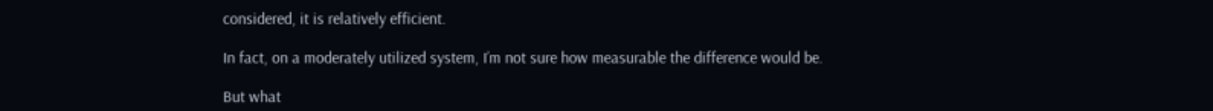considered, it is relatively efficient.

In fact, on a moderately utilized system, I’m not sure how measurable the difference would be.

But what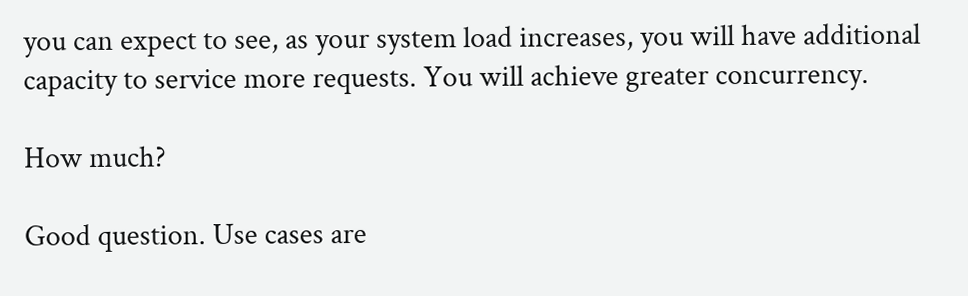you can expect to see, as your system load increases, you will have additional capacity to service more requests. You will achieve greater concurrency.

How much?

Good question. Use cases are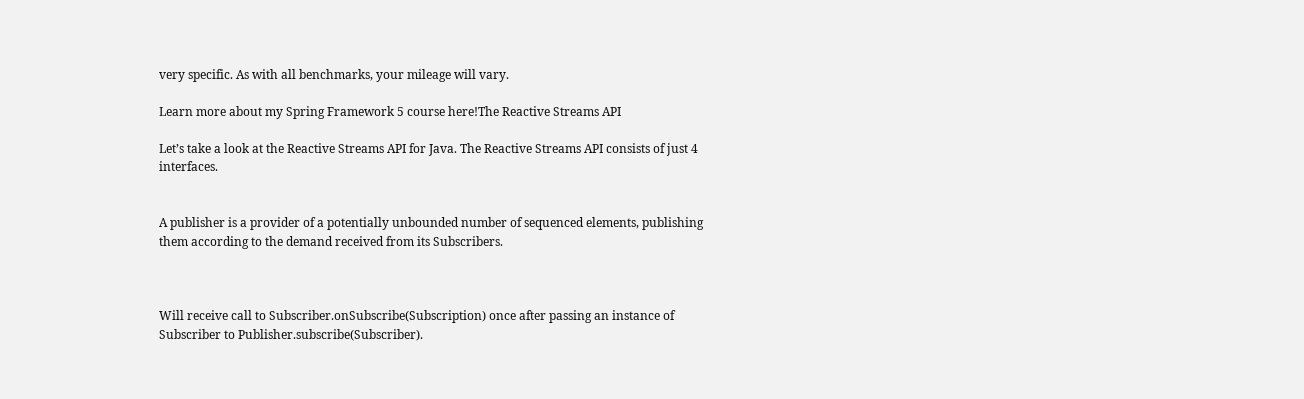very specific. As with all benchmarks, your mileage will vary.

Learn more about my Spring Framework 5 course here!The Reactive Streams API

Let’s take a look at the Reactive Streams API for Java. The Reactive Streams API consists of just 4 interfaces.


A publisher is a provider of a potentially unbounded number of sequenced elements, publishing them according to the demand received from its Subscribers.



Will receive call to Subscriber.onSubscribe(Subscription) once after passing an instance of Subscriber to Publisher.subscribe(Subscriber).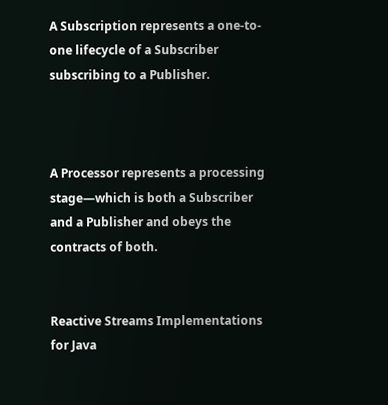A Subscription represents a one-to-one lifecycle of a Subscriber subscribing to a Publisher.



A Processor represents a processing stage—which is both a Subscriber and a Publisher and obeys the contracts of both.


Reactive Streams Implementations for Java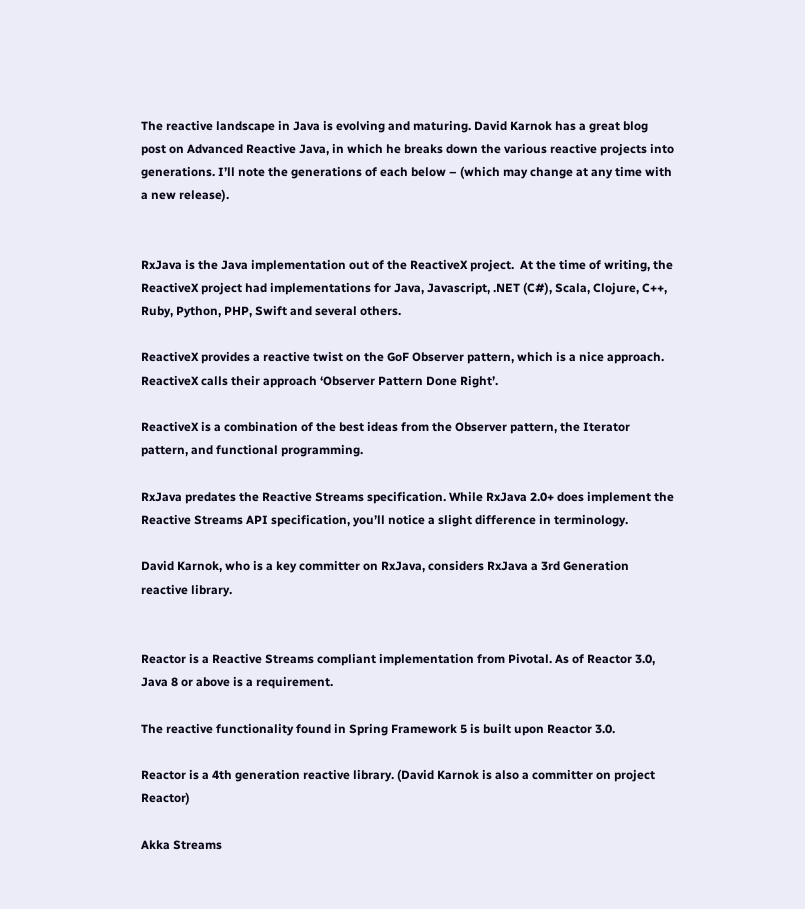The reactive landscape in Java is evolving and maturing. David Karnok has a great blog post on Advanced Reactive Java, in which he breaks down the various reactive projects into generations. I’ll note the generations of each below – (which may change at any time with a new release).


RxJava is the Java implementation out of the ReactiveX project.  At the time of writing, the ReactiveX project had implementations for Java, Javascript, .NET (C#), Scala, Clojure, C++, Ruby, Python, PHP, Swift and several others.

ReactiveX provides a reactive twist on the GoF Observer pattern, which is a nice approach. ReactiveX calls their approach ‘Observer Pattern Done Right’.

ReactiveX is a combination of the best ideas from the Observer pattern, the Iterator pattern, and functional programming.

RxJava predates the Reactive Streams specification. While RxJava 2.0+ does implement the Reactive Streams API specification, you’ll notice a slight difference in terminology.

David Karnok, who is a key committer on RxJava, considers RxJava a 3rd Generation reactive library.


Reactor is a Reactive Streams compliant implementation from Pivotal. As of Reactor 3.0, Java 8 or above is a requirement.

The reactive functionality found in Spring Framework 5 is built upon Reactor 3.0.

Reactor is a 4th generation reactive library. (David Karnok is also a committer on project Reactor)

Akka Streams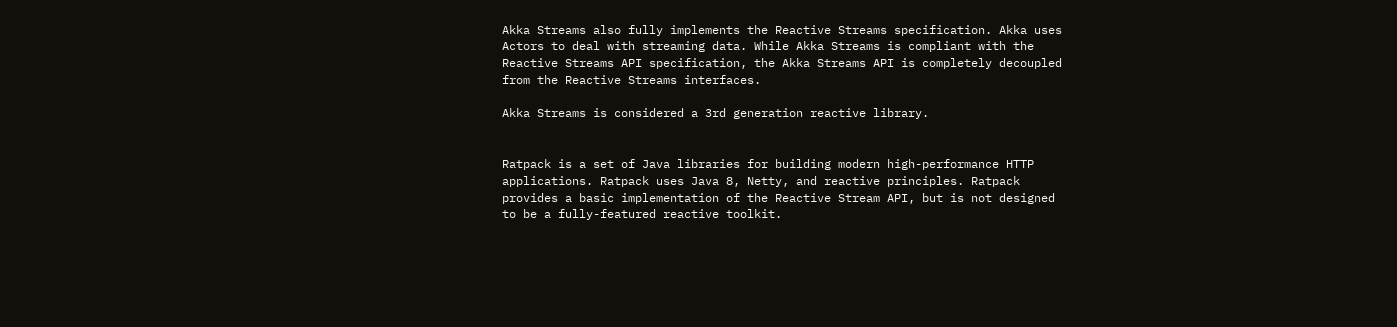Akka Streams also fully implements the Reactive Streams specification. Akka uses Actors to deal with streaming data. While Akka Streams is compliant with the Reactive Streams API specification, the Akka Streams API is completely decoupled from the Reactive Streams interfaces.

Akka Streams is considered a 3rd generation reactive library.


Ratpack is a set of Java libraries for building modern high-performance HTTP applications. Ratpack uses Java 8, Netty, and reactive principles. Ratpack provides a basic implementation of the Reactive Stream API, but is not designed to be a fully-featured reactive toolkit.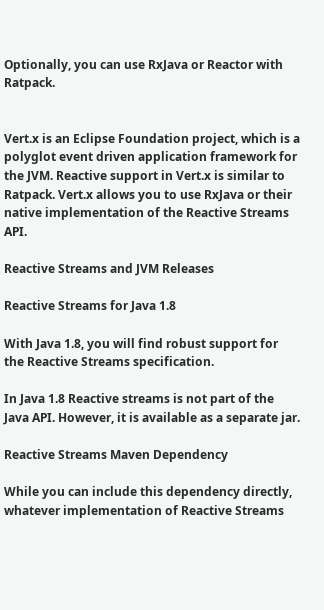Optionally, you can use RxJava or Reactor with Ratpack.


Vert.x is an Eclipse Foundation project, which is a polyglot event driven application framework for the JVM. Reactive support in Vert.x is similar to Ratpack. Vert.x allows you to use RxJava or their native implementation of the Reactive Streams API.

Reactive Streams and JVM Releases

Reactive Streams for Java 1.8

With Java 1.8, you will find robust support for the Reactive Streams specification.

In Java 1.8 Reactive streams is not part of the Java API. However, it is available as a separate jar.

Reactive Streams Maven Dependency

While you can include this dependency directly, whatever implementation of Reactive Streams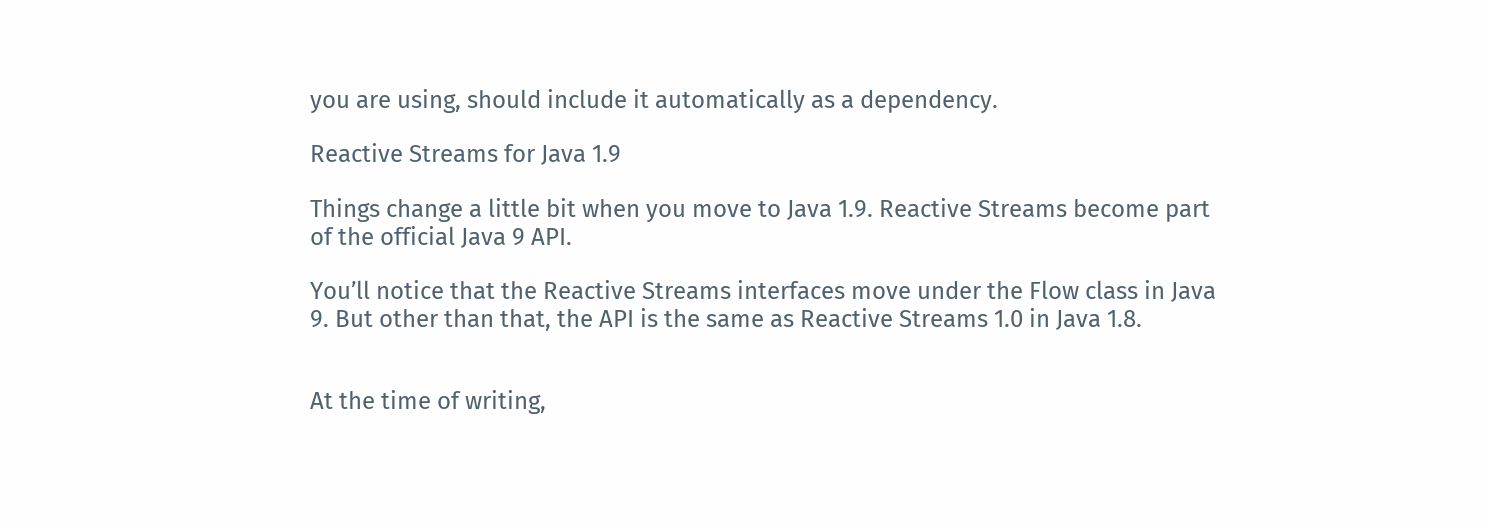you are using, should include it automatically as a dependency.

Reactive Streams for Java 1.9

Things change a little bit when you move to Java 1.9. Reactive Streams become part of the official Java 9 API.

You’ll notice that the Reactive Streams interfaces move under the Flow class in Java 9. But other than that, the API is the same as Reactive Streams 1.0 in Java 1.8.


At the time of writing,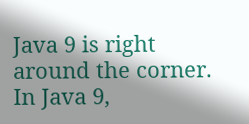Java 9 is right around the corner. In Java 9,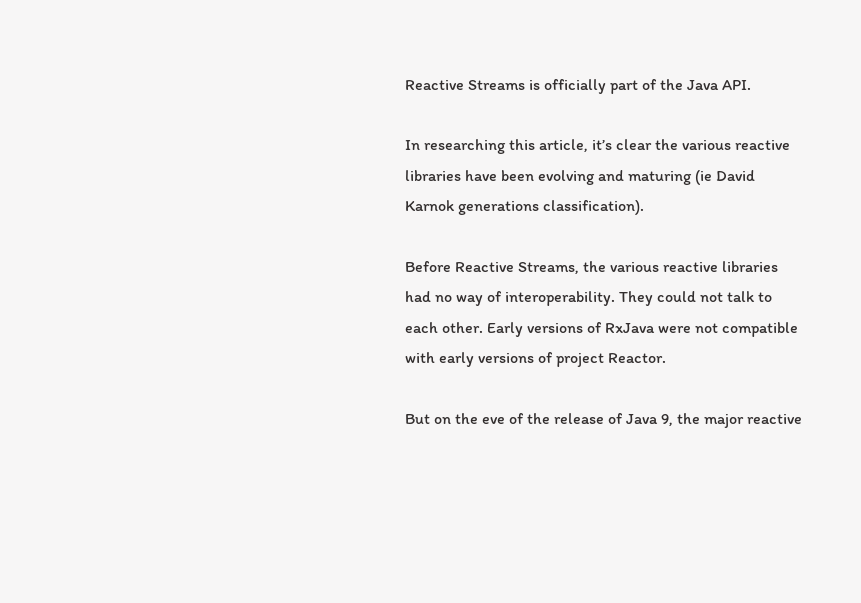Reactive Streams is officially part of the Java API.

In researching this article, it’s clear the various reactive libraries have been evolving and maturing (ie David Karnok generations classification).

Before Reactive Streams, the various reactive libraries had no way of interoperability. They could not talk to each other. Early versions of RxJava were not compatible with early versions of project Reactor.

But on the eve of the release of Java 9, the major reactive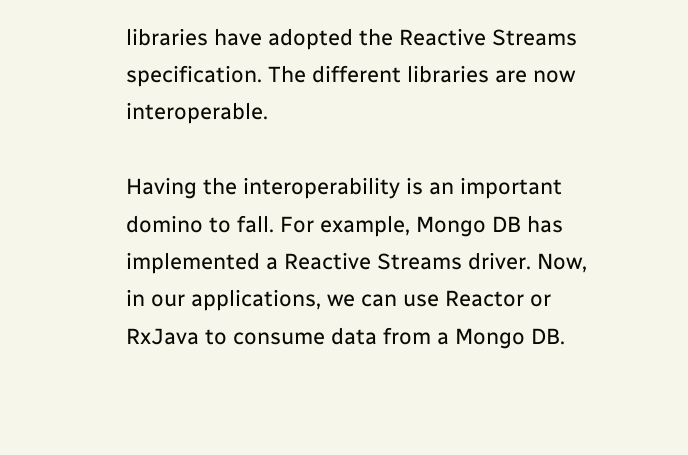libraries have adopted the Reactive Streams specification. The different libraries are now interoperable.

Having the interoperability is an important domino to fall. For example, Mongo DB has implemented a Reactive Streams driver. Now, in our applications, we can use Reactor or RxJava to consume data from a Mongo DB.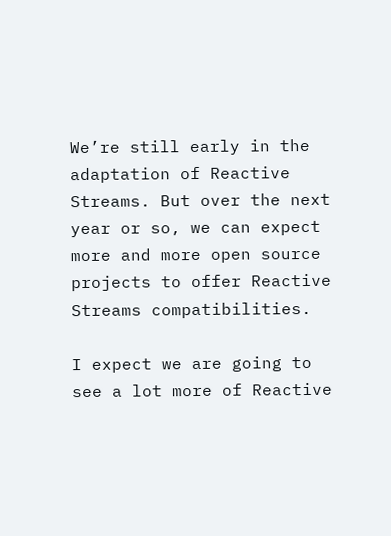We’re still early in the adaptation of Reactive Streams. But over the next year or so, we can expect more and more open source projects to offer Reactive Streams compatibilities.

I expect we are going to see a lot more of Reactive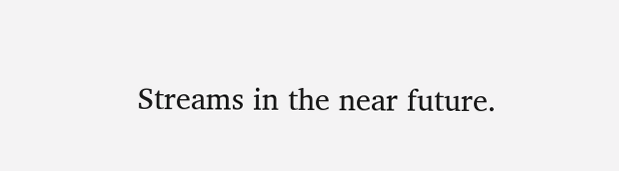Streams in the near future.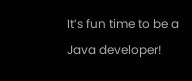It’s fun time to be a Java developer!